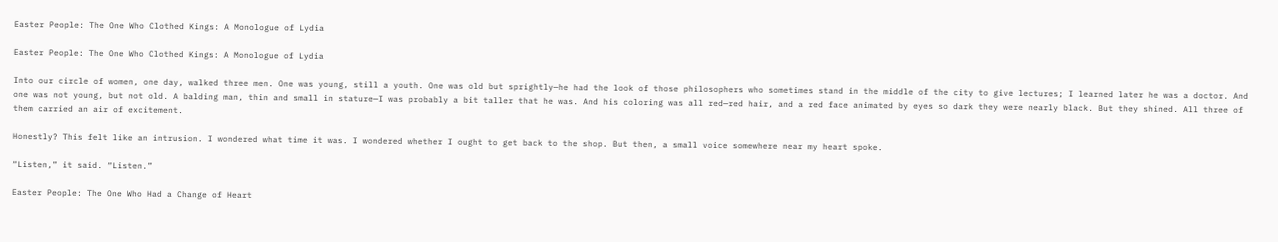Easter People: The One Who Clothed Kings: A Monologue of Lydia

Easter People: The One Who Clothed Kings: A Monologue of Lydia

Into our circle of women, one day, walked three men. One was young, still a youth. One was old but sprightly—he had the look of those philosophers who sometimes stand in the middle of the city to give lectures; I learned later he was a doctor. And one was not young, but not old. A balding man, thin and small in stature—I was probably a bit taller that he was. And his coloring was all red—red hair, and a red face animated by eyes so dark they were nearly black. But they shined. All three of them carried an air of excitement.

Honestly? This felt like an intrusion. I wondered what time it was. I wondered whether I ought to get back to the shop. But then, a small voice somewhere near my heart spoke.

“Listen,” it said. “Listen.”

Easter People: The One Who Had a Change of Heart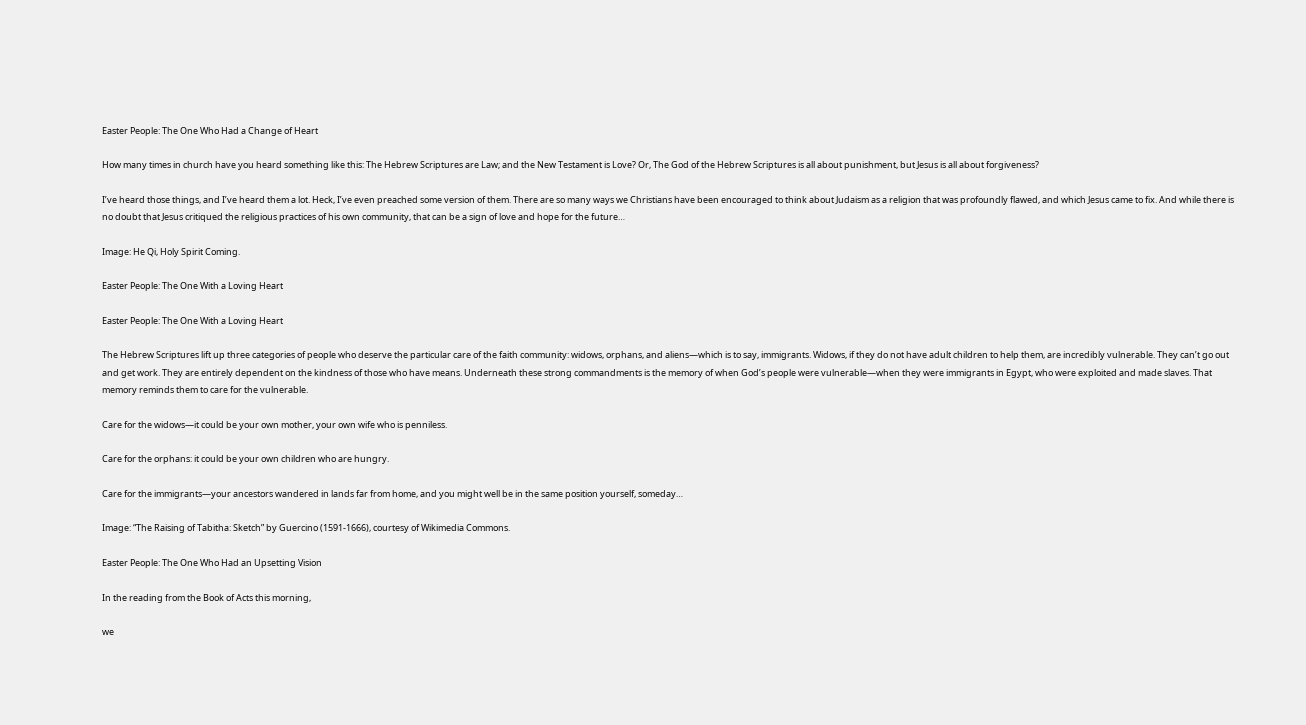Easter People: The One Who Had a Change of Heart

How many times in church have you heard something like this: The Hebrew Scriptures are Law; and the New Testament is Love? Or, The God of the Hebrew Scriptures is all about punishment, but Jesus is all about forgiveness?

I’ve heard those things, and I’ve heard them a lot. Heck, I’ve even preached some version of them. There are so many ways we Christians have been encouraged to think about Judaism as a religion that was profoundly flawed, and which Jesus came to fix. And while there is no doubt that Jesus critiqued the religious practices of his own community, that can be a sign of love and hope for the future…

Image: He Qi, Holy Spirit Coming.

Easter People: The One With a Loving Heart

Easter People: The One With a Loving Heart

The Hebrew Scriptures lift up three categories of people who deserve the particular care of the faith community: widows, orphans, and aliens—which is to say, immigrants. Widows, if they do not have adult children to help them, are incredibly vulnerable. They can’t go out and get work. They are entirely dependent on the kindness of those who have means. Underneath these strong commandments is the memory of when God’s people were vulnerable—when they were immigrants in Egypt, who were exploited and made slaves. That memory reminds them to care for the vulnerable.

Care for the widows—it could be your own mother, your own wife who is penniless.

Care for the orphans: it could be your own children who are hungry.

Care for the immigrants—your ancestors wandered in lands far from home, and you might well be in the same position yourself, someday…

Image: “The Raising of Tabitha: Sketch” by Guercino (1591-1666), courtesy of Wikimedia Commons.

Easter People: The One Who Had an Upsetting Vision

In the reading from the Book of Acts this morning,

we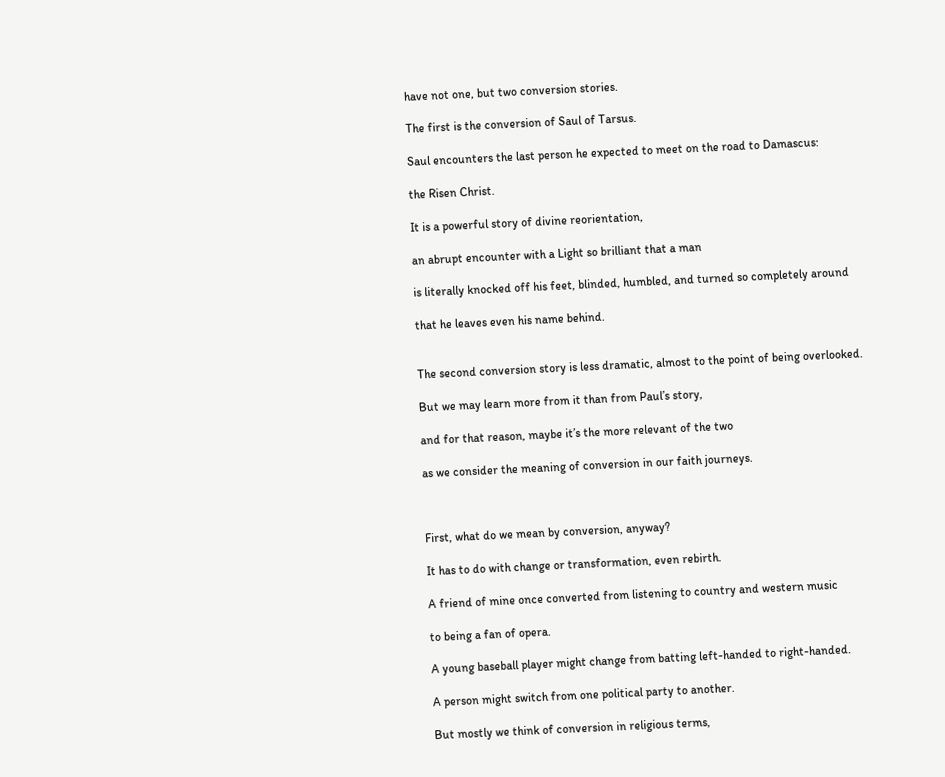have not one, but two conversion stories.

The first is the conversion of Saul of Tarsus.

Saul encounters the last person he expected to meet on the road to Damascus:

the Risen Christ.

It is a powerful story of divine reorientation,

an abrupt encounter with a Light so brilliant that a man

is literally knocked off his feet, blinded, humbled, and turned so completely around

that he leaves even his name behind.


The second conversion story is less dramatic, almost to the point of being overlooked.

But we may learn more from it than from Paul’s story,

and for that reason, maybe it’s the more relevant of the two

as we consider the meaning of conversion in our faith journeys.



First, what do we mean by conversion, anyway?

It has to do with change or transformation, even rebirth.

A friend of mine once converted from listening to country and western music

to being a fan of opera.

A young baseball player might change from batting left-handed to right-handed.

A person might switch from one political party to another.

But mostly we think of conversion in religious terms,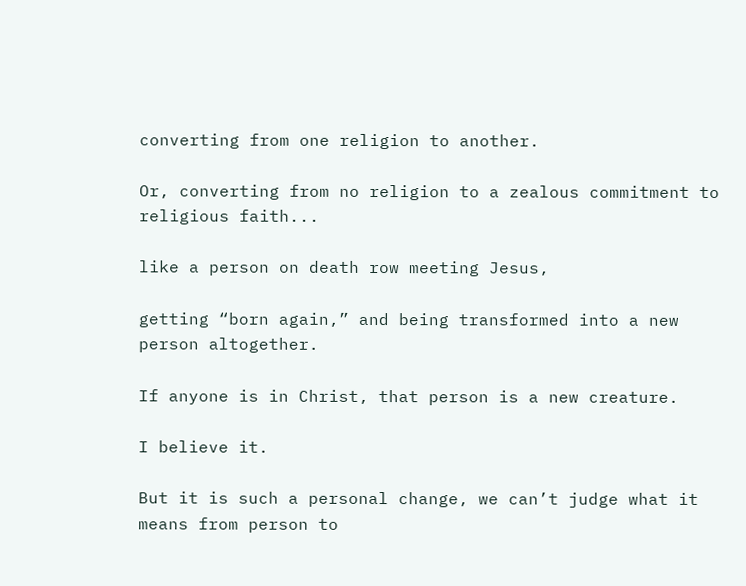converting from one religion to another.

Or, converting from no religion to a zealous commitment to religious faith...

like a person on death row meeting Jesus,

getting “born again,” and being transformed into a new person altogether.

If anyone is in Christ, that person is a new creature.

I believe it.

But it is such a personal change, we can’t judge what it means from person to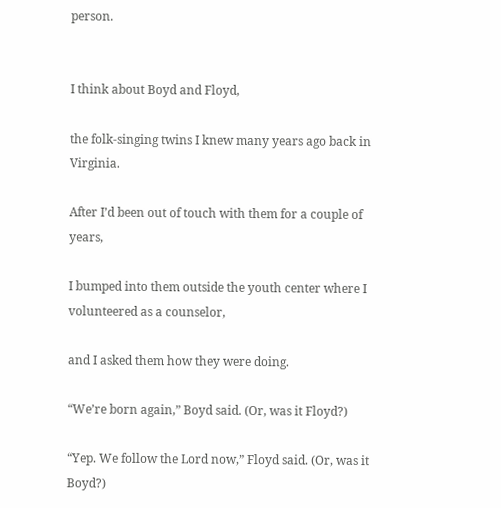person.


I think about Boyd and Floyd,

the folk-singing twins I knew many years ago back in Virginia.

After I’d been out of touch with them for a couple of years,

I bumped into them outside the youth center where I volunteered as a counselor,

and I asked them how they were doing.

“We’re born again,” Boyd said. (Or, was it Floyd?)

“Yep. We follow the Lord now,” Floyd said. (Or, was it Boyd?)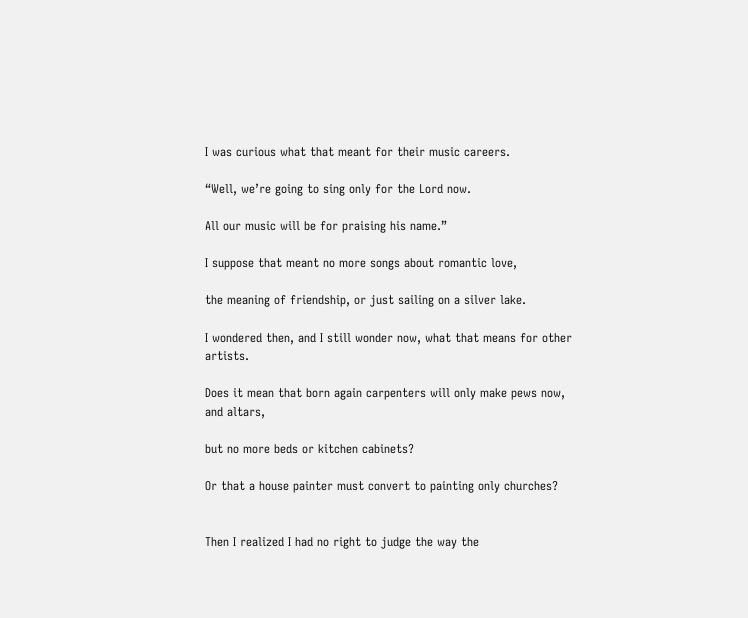I was curious what that meant for their music careers.

“Well, we’re going to sing only for the Lord now.

All our music will be for praising his name.”

I suppose that meant no more songs about romantic love,

the meaning of friendship, or just sailing on a silver lake.

I wondered then, and I still wonder now, what that means for other artists.

Does it mean that born again carpenters will only make pews now, and altars,

but no more beds or kitchen cabinets?

Or that a house painter must convert to painting only churches?


Then I realized I had no right to judge the way the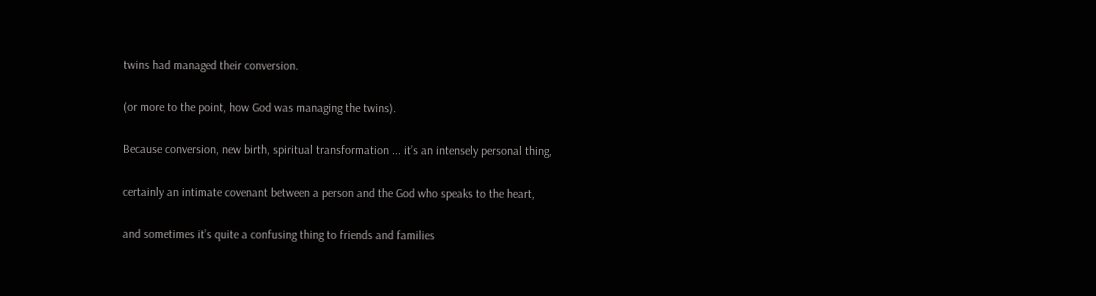twins had managed their conversion.

(or more to the point, how God was managing the twins).

Because conversion, new birth, spiritual transformation ... it’s an intensely personal thing,

certainly an intimate covenant between a person and the God who speaks to the heart,

and sometimes it’s quite a confusing thing to friends and families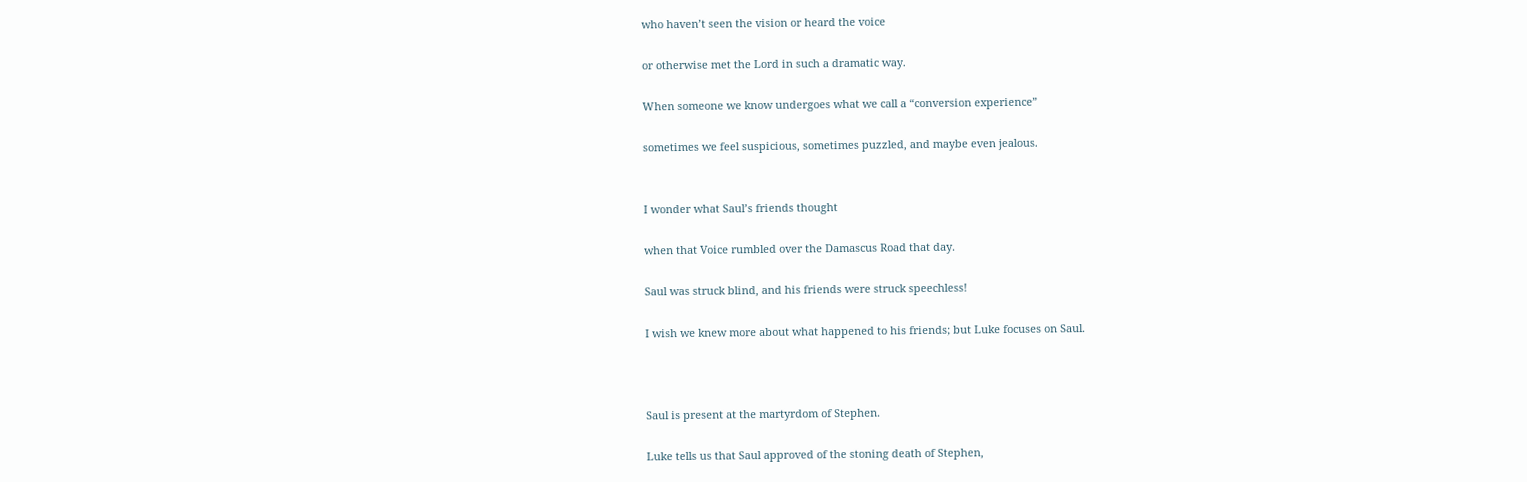who haven’t seen the vision or heard the voice

or otherwise met the Lord in such a dramatic way.

When someone we know undergoes what we call a “conversion experience”

sometimes we feel suspicious, sometimes puzzled, and maybe even jealous.


I wonder what Saul’s friends thought

when that Voice rumbled over the Damascus Road that day.

Saul was struck blind, and his friends were struck speechless!

I wish we knew more about what happened to his friends; but Luke focuses on Saul.



Saul is present at the martyrdom of Stephen.

Luke tells us that Saul approved of the stoning death of Stephen,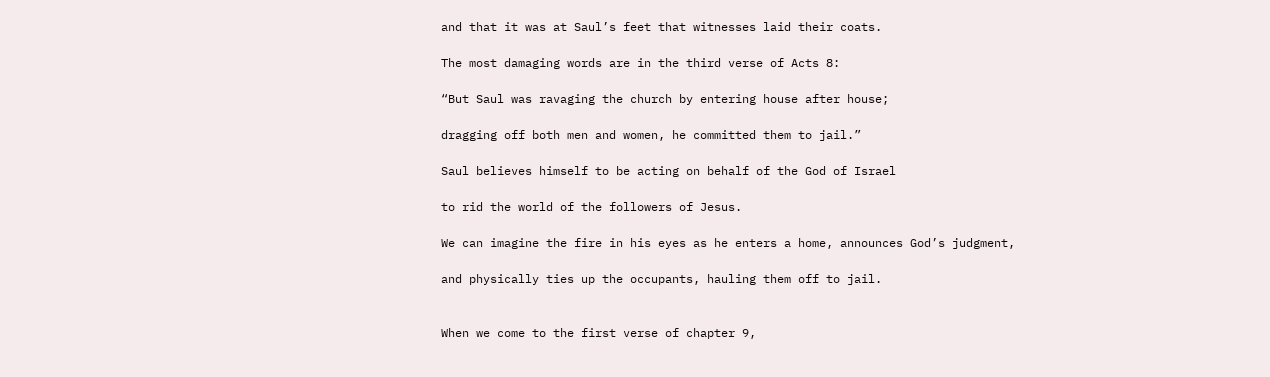and that it was at Saul’s feet that witnesses laid their coats.

The most damaging words are in the third verse of Acts 8:

“But Saul was ravaging the church by entering house after house;

dragging off both men and women, he committed them to jail.”

Saul believes himself to be acting on behalf of the God of Israel

to rid the world of the followers of Jesus.

We can imagine the fire in his eyes as he enters a home, announces God’s judgment,

and physically ties up the occupants, hauling them off to jail.


When we come to the first verse of chapter 9,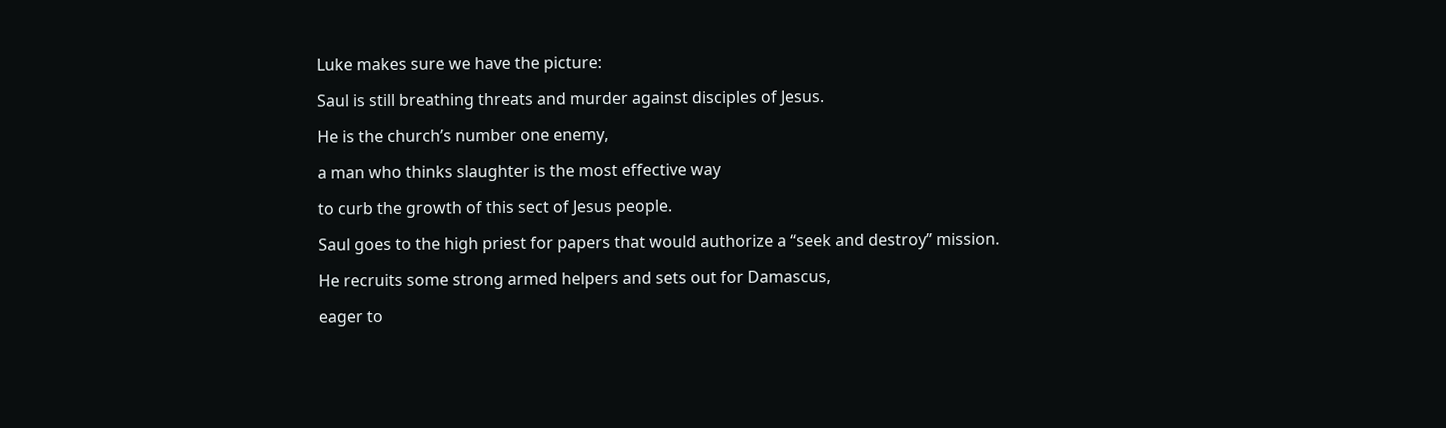Luke makes sure we have the picture:

Saul is still breathing threats and murder against disciples of Jesus.

He is the church’s number one enemy,

a man who thinks slaughter is the most effective way

to curb the growth of this sect of Jesus people.

Saul goes to the high priest for papers that would authorize a “seek and destroy” mission.

He recruits some strong armed helpers and sets out for Damascus,

eager to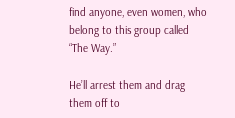find anyone, even women, who belong to this group called “The Way.”

He’ll arrest them and drag them off to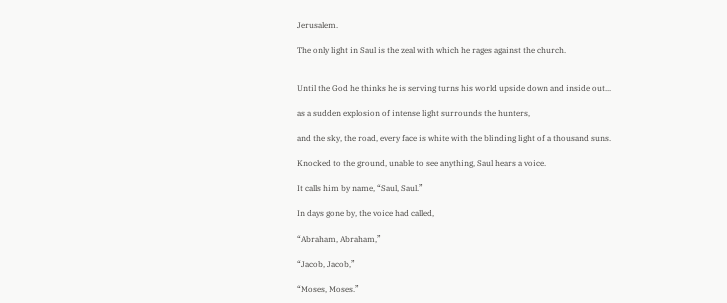Jerusalem.

The only light in Saul is the zeal with which he rages against the church.


Until the God he thinks he is serving turns his world upside down and inside out...

as a sudden explosion of intense light surrounds the hunters,

and the sky, the road, every face is white with the blinding light of a thousand suns.

Knocked to the ground, unable to see anything, Saul hears a voice.

It calls him by name, “Saul, Saul.”

In days gone by, the voice had called,

“Abraham, Abraham,”

“Jacob, Jacob,”

“Moses, Moses.”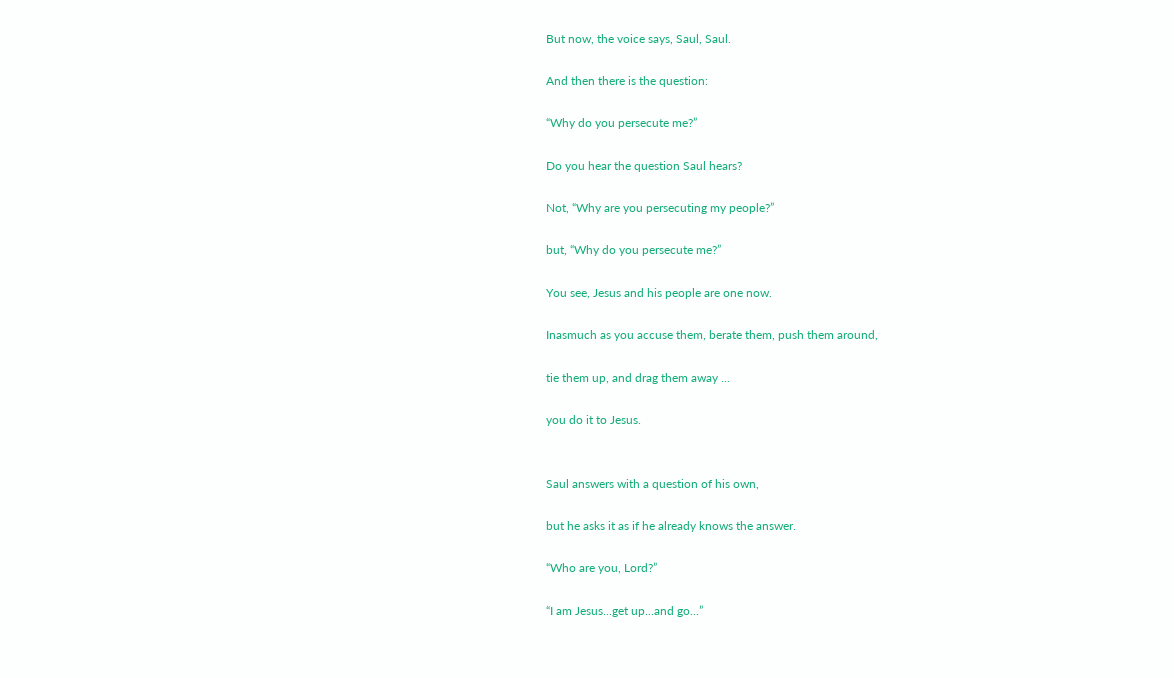But now, the voice says, Saul, Saul.

And then there is the question:

“Why do you persecute me?”

Do you hear the question Saul hears?

Not, “Why are you persecuting my people?”

but, “Why do you persecute me?”

You see, Jesus and his people are one now.

Inasmuch as you accuse them, berate them, push them around,

tie them up, and drag them away ...

you do it to Jesus.


Saul answers with a question of his own,

but he asks it as if he already knows the answer.

“Who are you, Lord?”

“I am Jesus...get up...and go...”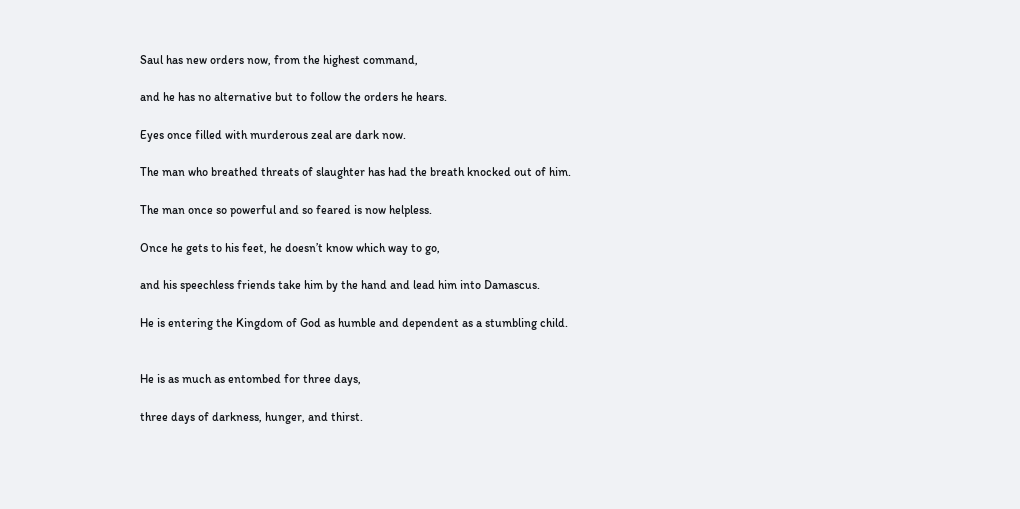Saul has new orders now, from the highest command,

and he has no alternative but to follow the orders he hears.

Eyes once filled with murderous zeal are dark now.

The man who breathed threats of slaughter has had the breath knocked out of him.

The man once so powerful and so feared is now helpless.

Once he gets to his feet, he doesn’t know which way to go,

and his speechless friends take him by the hand and lead him into Damascus.

He is entering the Kingdom of God as humble and dependent as a stumbling child.


He is as much as entombed for three days,

three days of darkness, hunger, and thirst.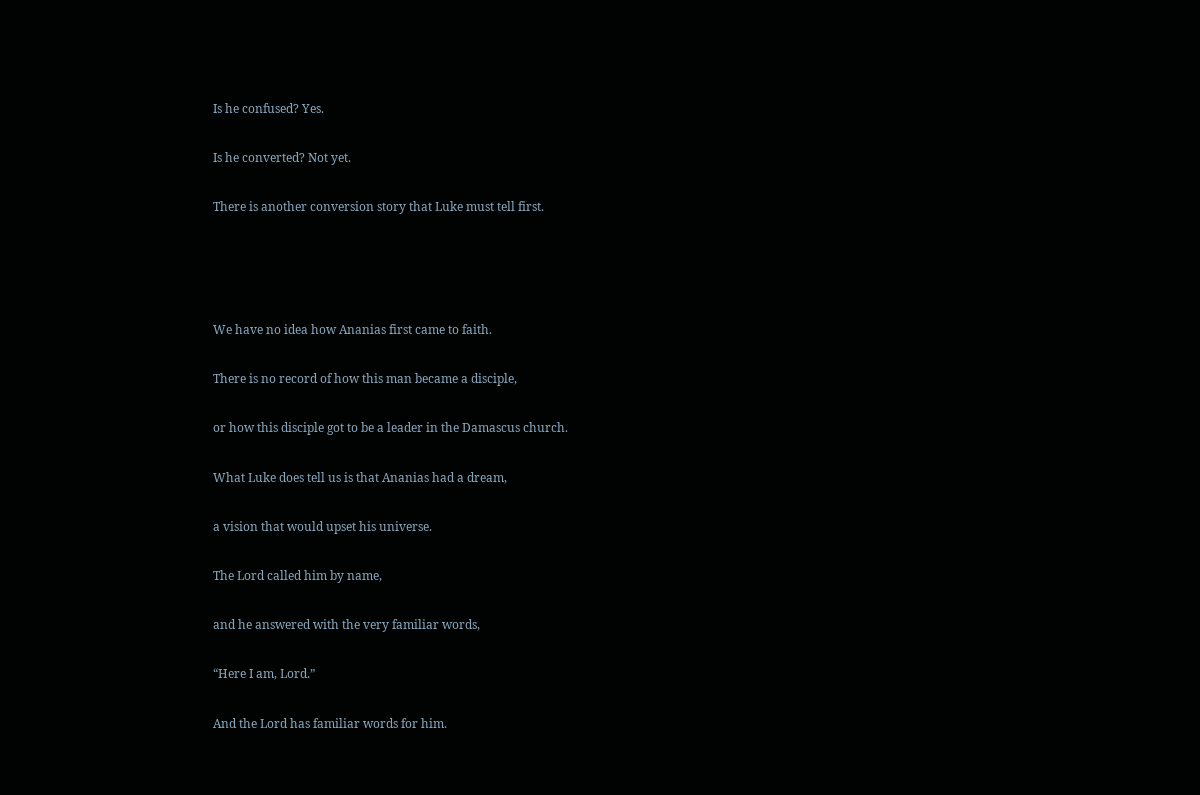Is he confused? Yes.

Is he converted? Not yet.

There is another conversion story that Luke must tell first.




We have no idea how Ananias first came to faith.

There is no record of how this man became a disciple,

or how this disciple got to be a leader in the Damascus church.

What Luke does tell us is that Ananias had a dream,

a vision that would upset his universe.

The Lord called him by name,

and he answered with the very familiar words,

“Here I am, Lord.”

And the Lord has familiar words for him.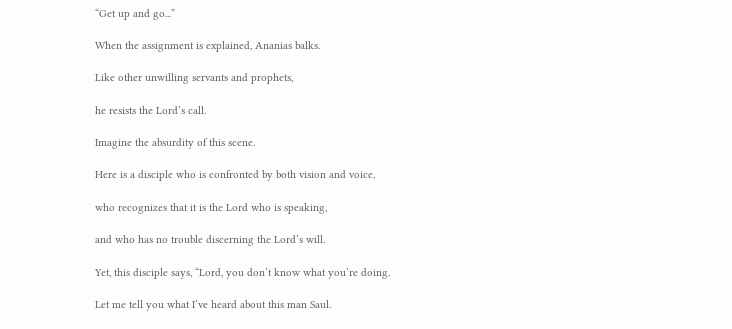“Get up and go...”

When the assignment is explained, Ananias balks.

Like other unwilling servants and prophets,

he resists the Lord’s call.

Imagine the absurdity of this scene.

Here is a disciple who is confronted by both vision and voice,

who recognizes that it is the Lord who is speaking,

and who has no trouble discerning the Lord’s will.

Yet, this disciple says, “Lord, you don’t know what you’re doing.

Let me tell you what I’ve heard about this man Saul.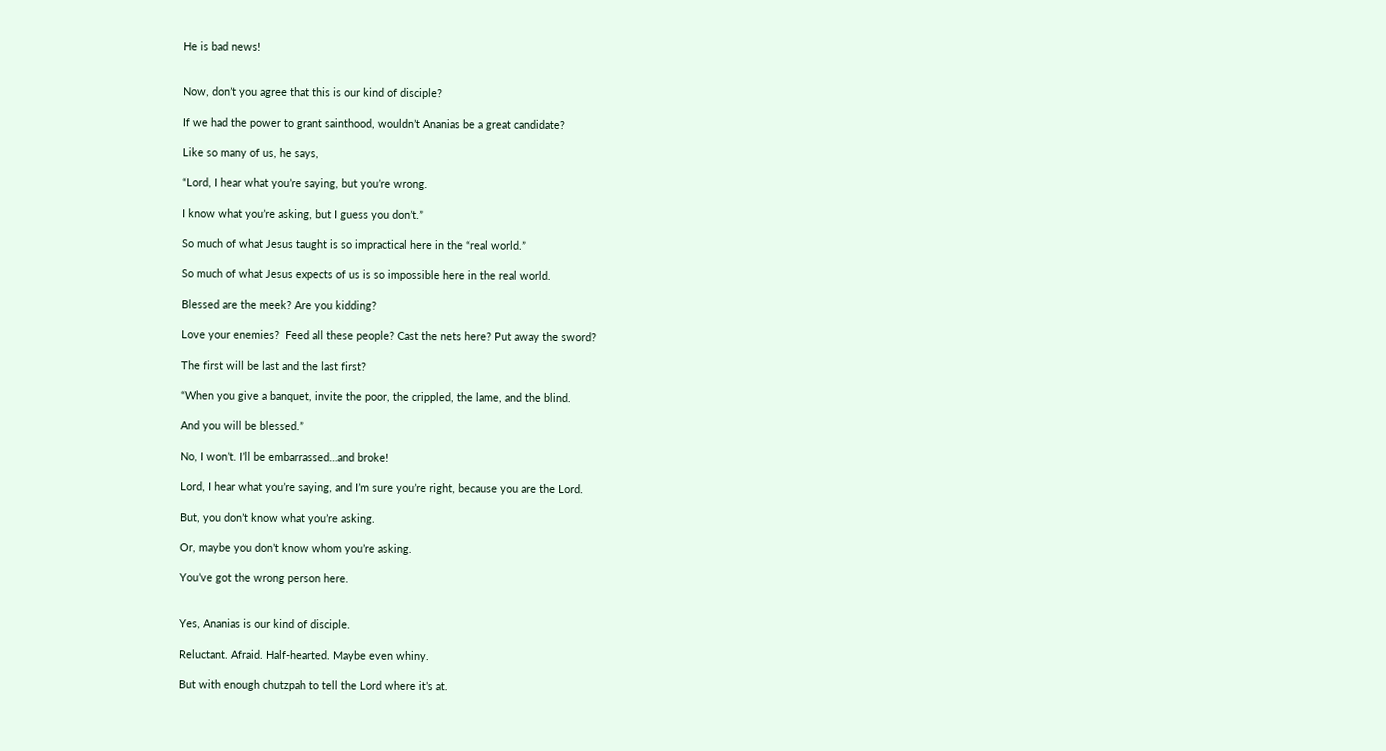He is bad news!


Now, don’t you agree that this is our kind of disciple?

If we had the power to grant sainthood, wouldn’t Ananias be a great candidate?

Like so many of us, he says,

“Lord, I hear what you’re saying, but you’re wrong.

I know what you’re asking, but I guess you don’t.”

So much of what Jesus taught is so impractical here in the “real world.”

So much of what Jesus expects of us is so impossible here in the real world.

Blessed are the meek? Are you kidding?

Love your enemies?  Feed all these people? Cast the nets here? Put away the sword?

The first will be last and the last first?

“When you give a banquet, invite the poor, the crippled, the lame, and the blind.

And you will be blessed.”

No, I won’t. I’ll be embarrassed…and broke!

Lord, I hear what you’re saying, and I’m sure you’re right, because you are the Lord.

But, you don’t know what you’re asking.

Or, maybe you don’t know whom you’re asking.

You’ve got the wrong person here.


Yes, Ananias is our kind of disciple.

Reluctant. Afraid. Half-hearted. Maybe even whiny.

But with enough chutzpah to tell the Lord where it’s at.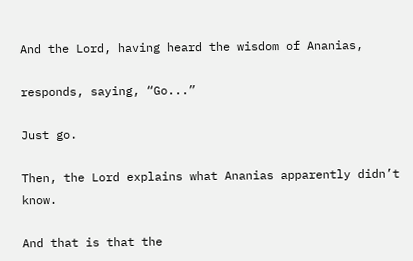And the Lord, having heard the wisdom of Ananias,

responds, saying, “Go...”

Just go.

Then, the Lord explains what Ananias apparently didn’t know.

And that is that the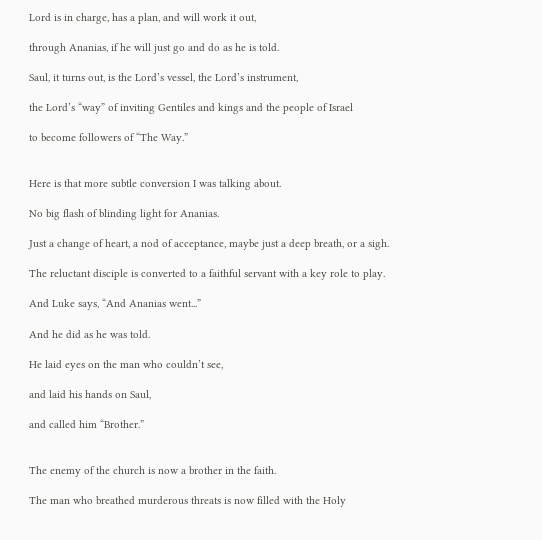Lord is in charge, has a plan, and will work it out,

through Ananias, if he will just go and do as he is told.

Saul, it turns out, is the Lord’s vessel, the Lord’s instrument,

the Lord’s “way” of inviting Gentiles and kings and the people of Israel

to become followers of “The Way.”


Here is that more subtle conversion I was talking about.

No big flash of blinding light for Ananias.

Just a change of heart, a nod of acceptance, maybe just a deep breath, or a sigh.

The reluctant disciple is converted to a faithful servant with a key role to play.

And Luke says, “And Ananias went...”

And he did as he was told.

He laid eyes on the man who couldn’t see,

and laid his hands on Saul,

and called him “Brother.”


The enemy of the church is now a brother in the faith.

The man who breathed murderous threats is now filled with the Holy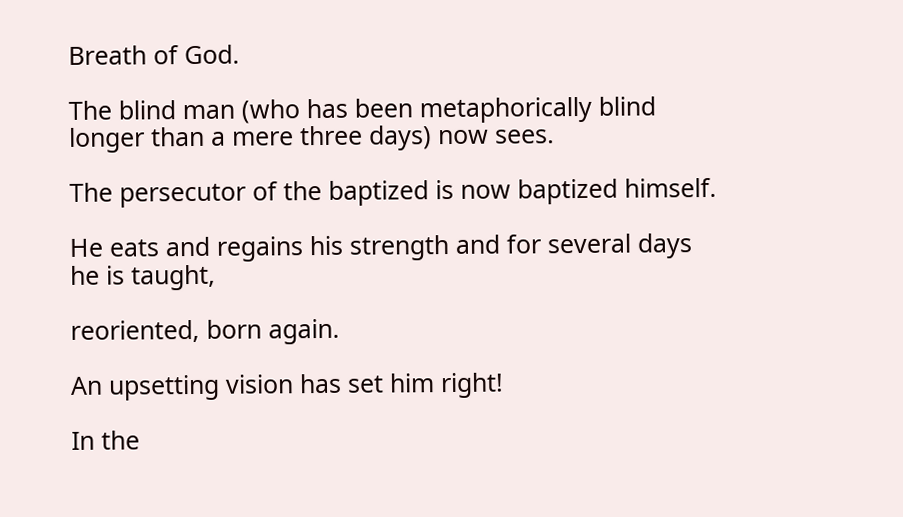Breath of God.

The blind man (who has been metaphorically blind longer than a mere three days) now sees.

The persecutor of the baptized is now baptized himself.

He eats and regains his strength and for several days he is taught,

reoriented, born again.

An upsetting vision has set him right!

In the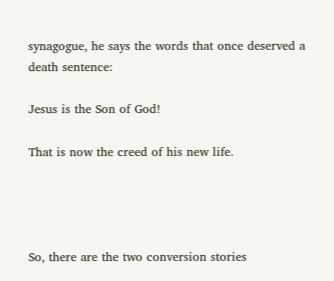synagogue, he says the words that once deserved a death sentence:

Jesus is the Son of God!

That is now the creed of his new life.




So, there are the two conversion stories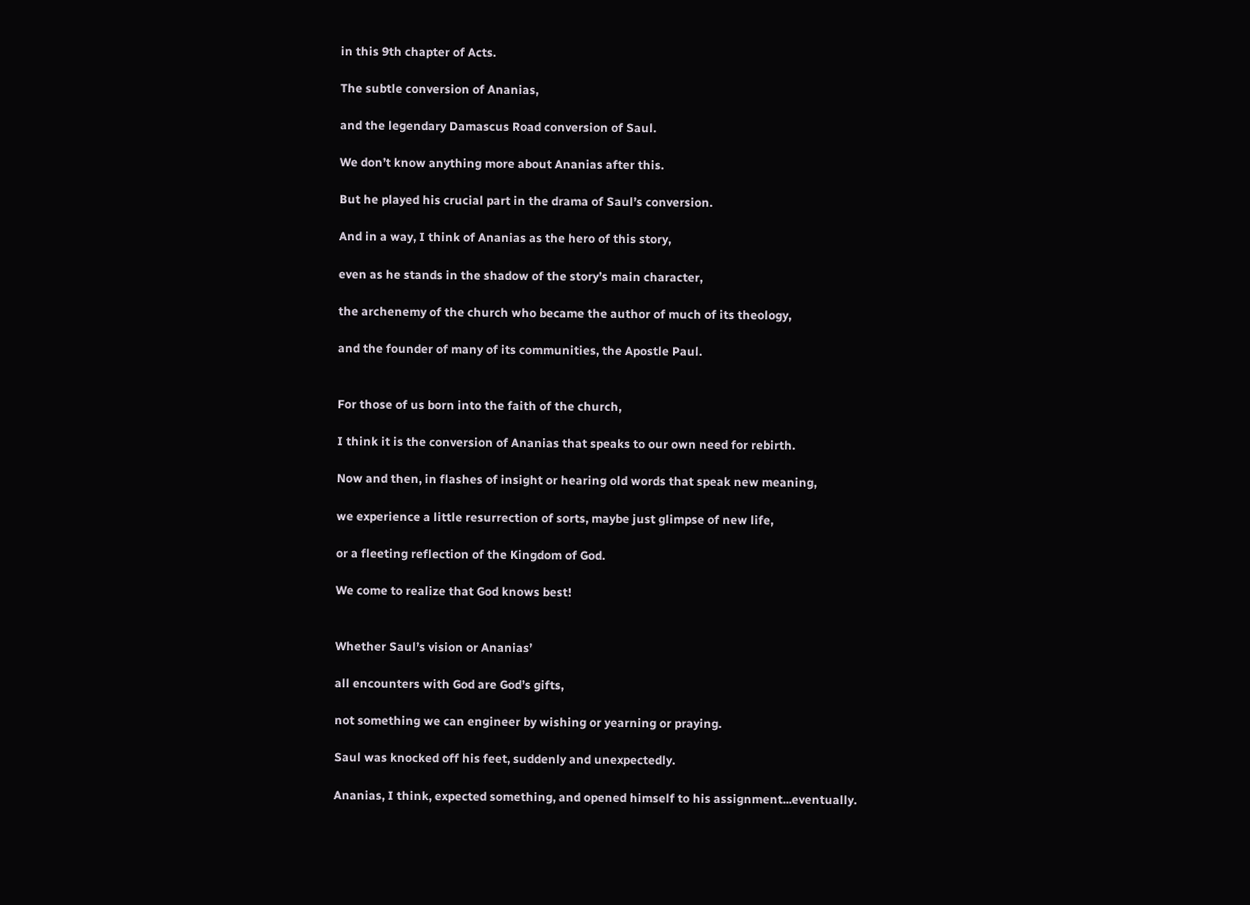in this 9th chapter of Acts.

The subtle conversion of Ananias,

and the legendary Damascus Road conversion of Saul.

We don’t know anything more about Ananias after this.

But he played his crucial part in the drama of Saul’s conversion.

And in a way, I think of Ananias as the hero of this story,

even as he stands in the shadow of the story’s main character,

the archenemy of the church who became the author of much of its theology,

and the founder of many of its communities, the Apostle Paul.


For those of us born into the faith of the church,

I think it is the conversion of Ananias that speaks to our own need for rebirth.

Now and then, in flashes of insight or hearing old words that speak new meaning,

we experience a little resurrection of sorts, maybe just glimpse of new life,

or a fleeting reflection of the Kingdom of God.

We come to realize that God knows best!


Whether Saul’s vision or Ananias’

all encounters with God are God’s gifts,

not something we can engineer by wishing or yearning or praying.

Saul was knocked off his feet, suddenly and unexpectedly.

Ananias, I think, expected something, and opened himself to his assignment...eventually.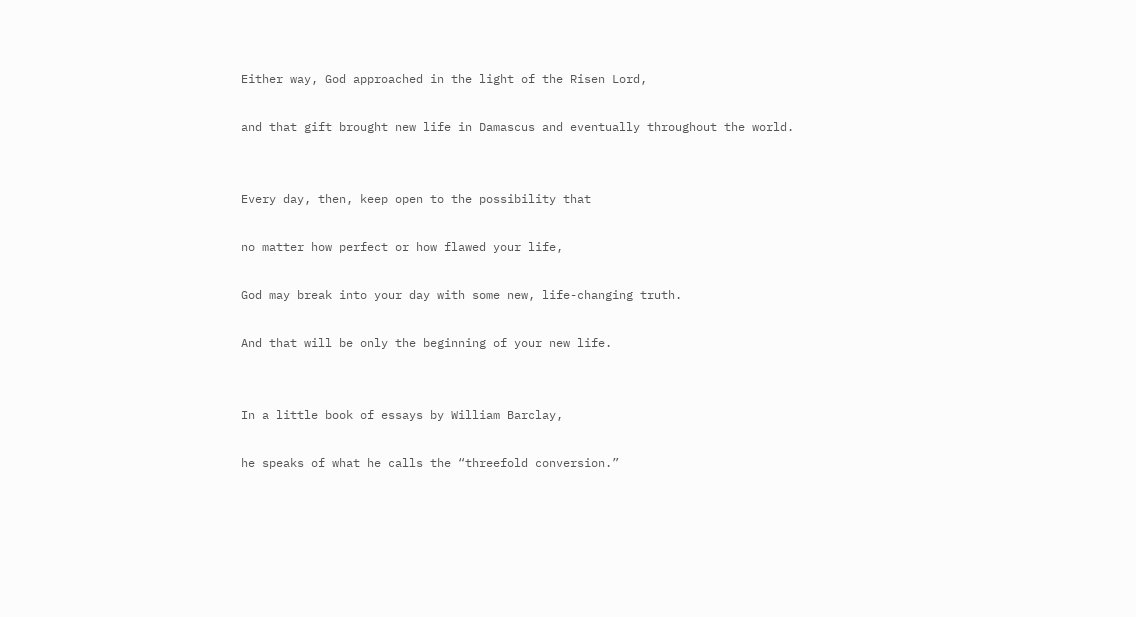Either way, God approached in the light of the Risen Lord,

and that gift brought new life in Damascus and eventually throughout the world.


Every day, then, keep open to the possibility that

no matter how perfect or how flawed your life,

God may break into your day with some new, life-changing truth.

And that will be only the beginning of your new life.


In a little book of essays by William Barclay,

he speaks of what he calls the “threefold conversion.”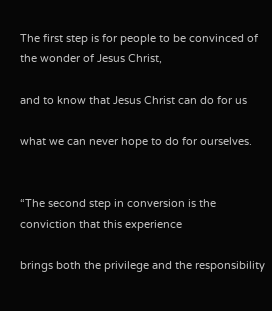The first step is for people to be convinced of the wonder of Jesus Christ,

and to know that Jesus Christ can do for us

what we can never hope to do for ourselves.


“The second step in conversion is the conviction that this experience

brings both the privilege and the responsibility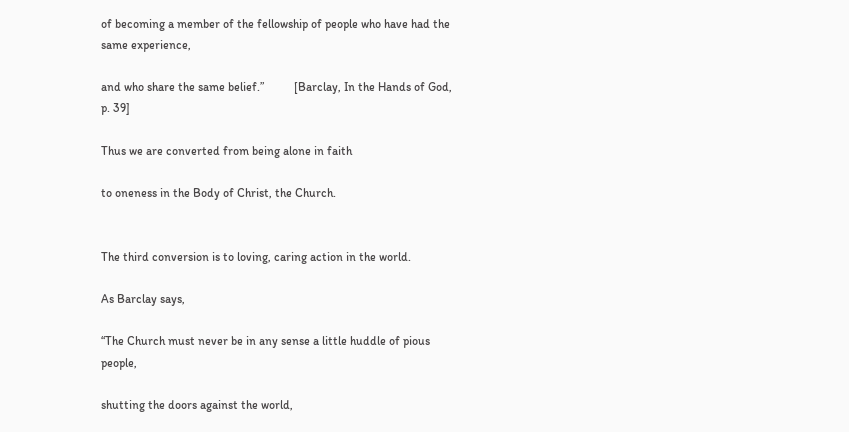of becoming a member of the fellowship of people who have had the same experience,

and who share the same belief.”          [Barclay, In the Hands of God, p. 39]

Thus we are converted from being alone in faith

to oneness in the Body of Christ, the Church.


The third conversion is to loving, caring action in the world.

As Barclay says,

“The Church must never be in any sense a little huddle of pious people,

shutting the doors against the world,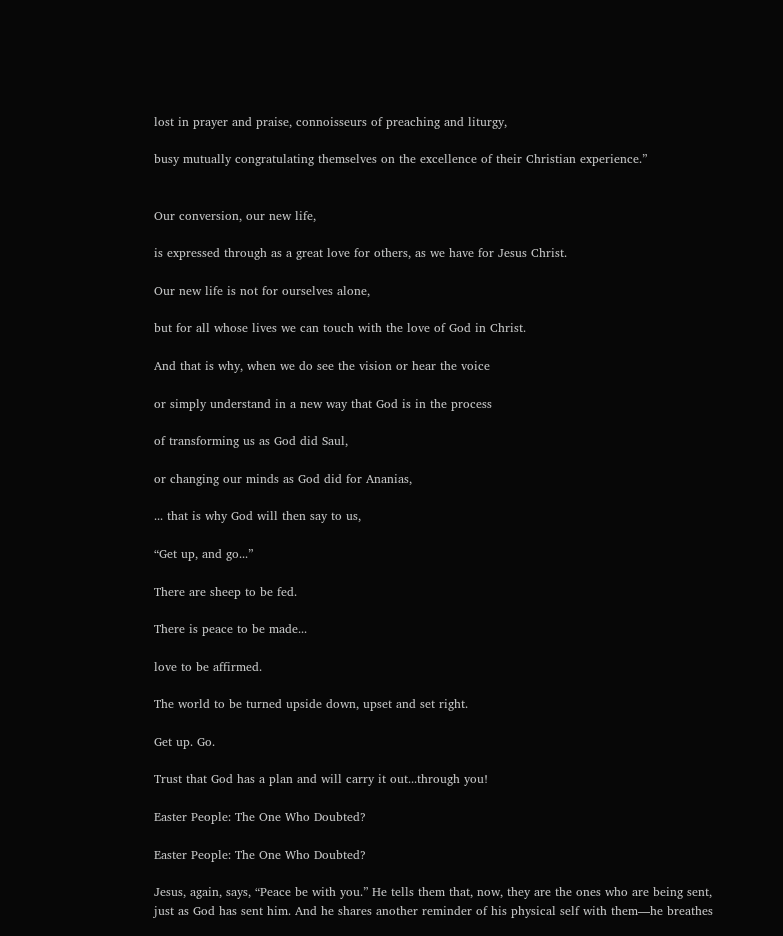lost in prayer and praise, connoisseurs of preaching and liturgy,

busy mutually congratulating themselves on the excellence of their Christian experience.”


Our conversion, our new life,

is expressed through as a great love for others, as we have for Jesus Christ.

Our new life is not for ourselves alone,

but for all whose lives we can touch with the love of God in Christ.

And that is why, when we do see the vision or hear the voice

or simply understand in a new way that God is in the process

of transforming us as God did Saul,

or changing our minds as God did for Ananias,

... that is why God will then say to us,

“Get up, and go...”

There are sheep to be fed.

There is peace to be made...

love to be affirmed.

The world to be turned upside down, upset and set right.

Get up. Go.

Trust that God has a plan and will carry it out...through you!

Easter People: The One Who Doubted?

Easter People: The One Who Doubted?

Jesus, again, says, “Peace be with you.” He tells them that, now, they are the ones who are being sent, just as God has sent him. And he shares another reminder of his physical self with them—he breathes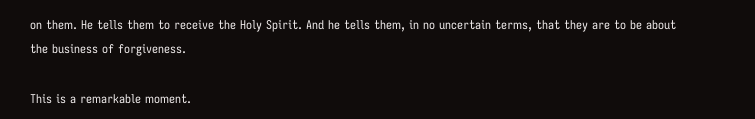on them. He tells them to receive the Holy Spirit. And he tells them, in no uncertain terms, that they are to be about the business of forgiveness.

This is a remarkable moment.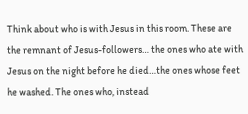Think about who is with Jesus in this room. These are the remnant of Jesus-followers… the ones who ate with Jesus on the night before he died…the ones whose feet he washed. The ones who, instead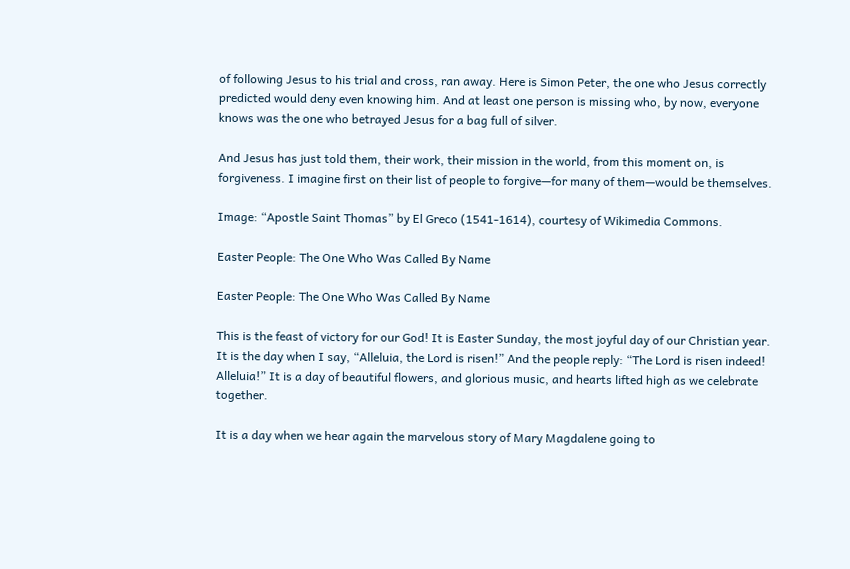of following Jesus to his trial and cross, ran away. Here is Simon Peter, the one who Jesus correctly predicted would deny even knowing him. And at least one person is missing who, by now, everyone knows was the one who betrayed Jesus for a bag full of silver.

And Jesus has just told them, their work, their mission in the world, from this moment on, is forgiveness. I imagine first on their list of people to forgive—for many of them—would be themselves.

Image: “Apostle Saint Thomas” by El Greco (1541-1614), courtesy of Wikimedia Commons.

Easter People: The One Who Was Called By Name

Easter People: The One Who Was Called By Name

This is the feast of victory for our God! It is Easter Sunday, the most joyful day of our Christian year. It is the day when I say, “Alleluia, the Lord is risen!” And the people reply: “The Lord is risen indeed! Alleluia!” It is a day of beautiful flowers, and glorious music, and hearts lifted high as we celebrate together.

It is a day when we hear again the marvelous story of Mary Magdalene going to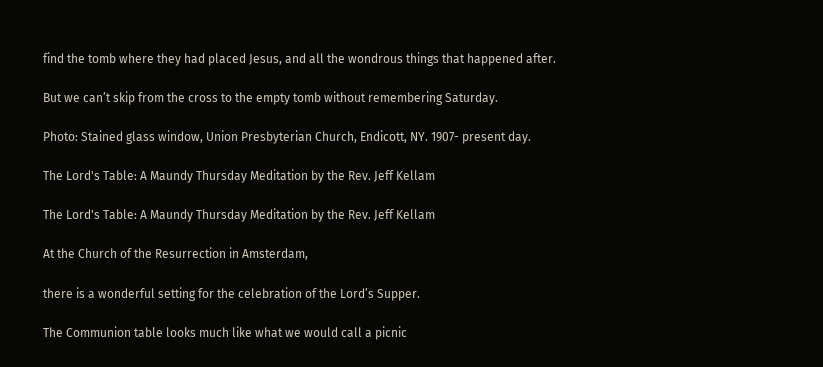find the tomb where they had placed Jesus, and all the wondrous things that happened after.

But we can’t skip from the cross to the empty tomb without remembering Saturday.

Photo: Stained glass window, Union Presbyterian Church, Endicott, NY. 1907- present day.

The Lord's Table: A Maundy Thursday Meditation by the Rev. Jeff Kellam

The Lord's Table: A Maundy Thursday Meditation by the Rev. Jeff Kellam

At the Church of the Resurrection in Amsterdam,

there is a wonderful setting for the celebration of the Lord’s Supper.

The Communion table looks much like what we would call a picnic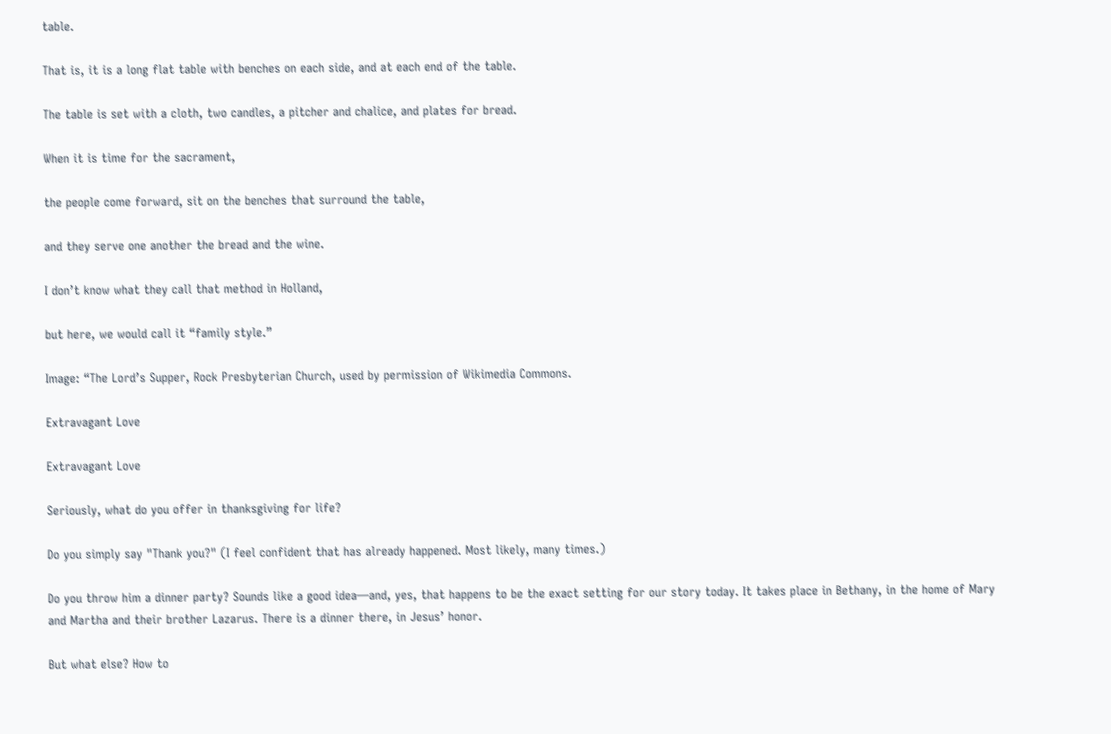table.

That is, it is a long flat table with benches on each side, and at each end of the table.

The table is set with a cloth, two candles, a pitcher and chalice, and plates for bread.

When it is time for the sacrament,

the people come forward, sit on the benches that surround the table,

and they serve one another the bread and the wine.

I don’t know what they call that method in Holland,

but here, we would call it “family style.”

Image: “The Lord’s Supper, Rock Presbyterian Church, used by permission of Wikimedia Commons.

Extravagant Love

Extravagant Love

Seriously, what do you offer in thanksgiving for life?

Do you simply say "Thank you?" (I feel confident that has already happened. Most likely, many times.)

Do you throw him a dinner party? Sounds like a good idea—and, yes, that happens to be the exact setting for our story today. It takes place in Bethany, in the home of Mary and Martha and their brother Lazarus. There is a dinner there, in Jesus’ honor.

But what else? How to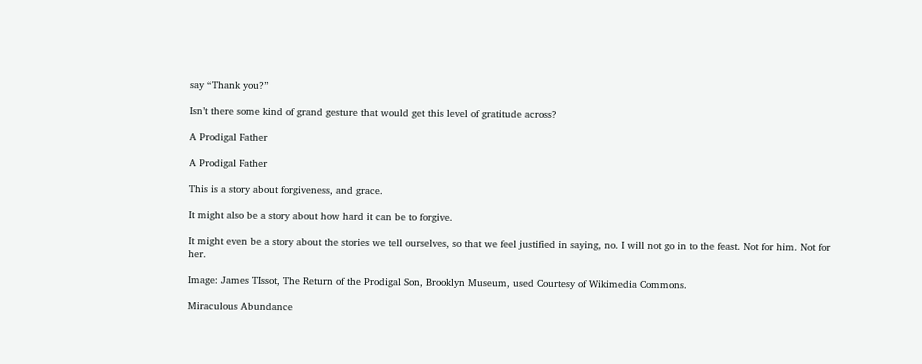say “Thank you?”

Isn’t there some kind of grand gesture that would get this level of gratitude across?

A Prodigal Father

A Prodigal Father

This is a story about forgiveness, and grace.

It might also be a story about how hard it can be to forgive.

It might even be a story about the stories we tell ourselves, so that we feel justified in saying, no. I will not go in to the feast. Not for him. Not for her.

Image: James TIssot, The Return of the Prodigal Son, Brooklyn Museum, used Courtesy of Wikimedia Commons.

Miraculous Abundance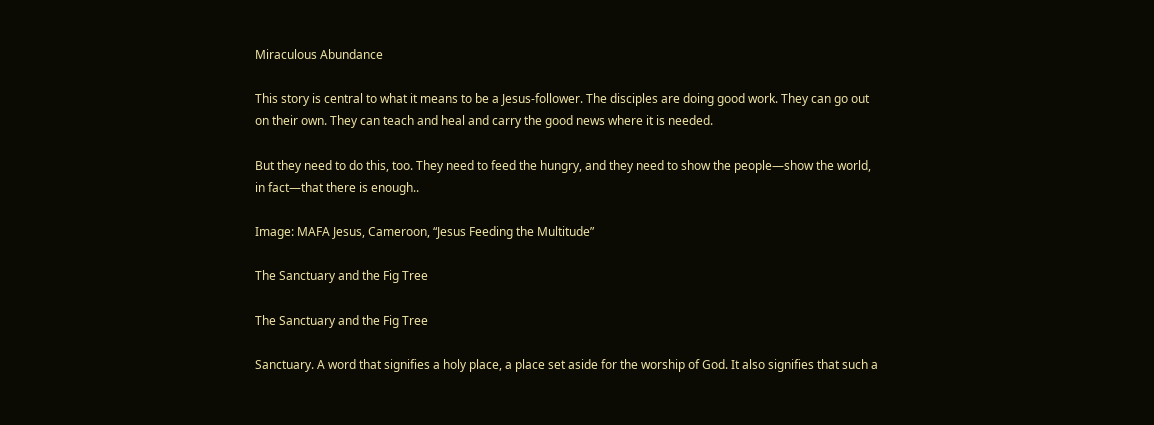Miraculous Abundance

This story is central to what it means to be a Jesus-follower. The disciples are doing good work. They can go out on their own. They can teach and heal and carry the good news where it is needed.

But they need to do this, too. They need to feed the hungry, and they need to show the people—show the world, in fact—that there is enough..

Image: MAFA Jesus, Cameroon, “Jesus Feeding the Multitude”

The Sanctuary and the Fig Tree

The Sanctuary and the Fig Tree

Sanctuary. A word that signifies a holy place, a place set aside for the worship of God. It also signifies that such a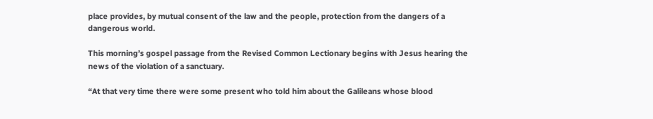place provides, by mutual consent of the law and the people, protection from the dangers of a dangerous world.

This morning’s gospel passage from the Revised Common Lectionary begins with Jesus hearing the news of the violation of a sanctuary.

“At that very time there were some present who told him about the Galileans whose blood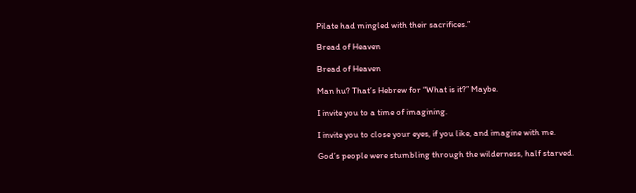Pilate had mingled with their sacrifices.”

Bread of Heaven

Bread of Heaven

Man hu? That’s Hebrew for “What is it?” Maybe.

I invite you to a time of imagining.

I invite you to close your eyes, if you like, and imagine with me.

God’s people were stumbling through the wilderness, half starved.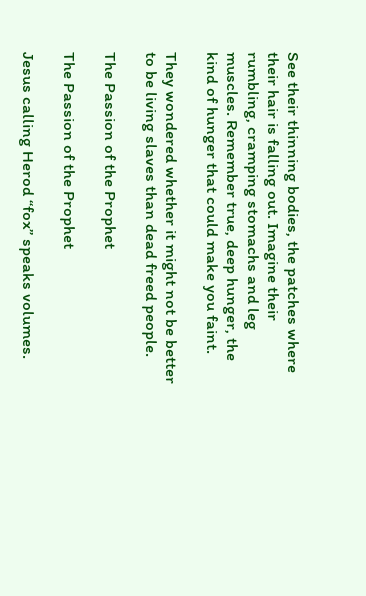See their thinning bodies, the patches where their hair is falling out. Imagine their rumbling, cramping stomachs and leg muscles. Remember true, deep hunger, the kind of hunger that could make you faint.

They wondered whether it might not be better to be living slaves than dead freed people.

The Passion of the Prophet

The Passion of the Prophet

Jesus calling Herod “fox” speaks volumes.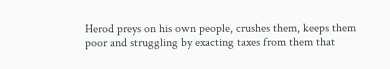Herod preys on his own people, crushes them, keeps them poor and struggling by exacting taxes from them that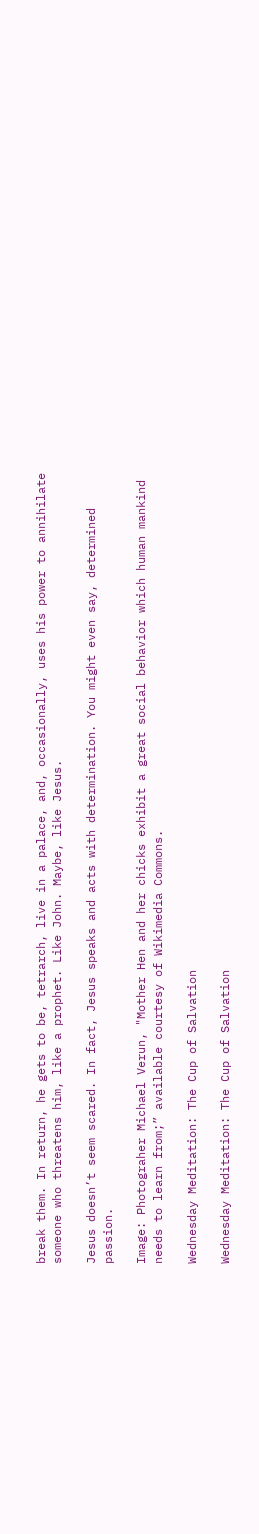break them. In return, he gets to be, tetrarch, live in a palace, and, occasionally, uses his power to annihilate someone who threatens him, like a prophet. Like John. Maybe, like Jesus.

Jesus doesn’t seem scared. In fact, Jesus speaks and acts with determination. You might even say, determined passion.

Image: Photograher Michael Verun, "Mother Hen and her chicks exhibit a great social behavior which human mankind needs to learn from;” available courtesy of Wikimedia Commons.

Wednesday Meditation: The Cup of Salvation

Wednesday Meditation: The Cup of Salvation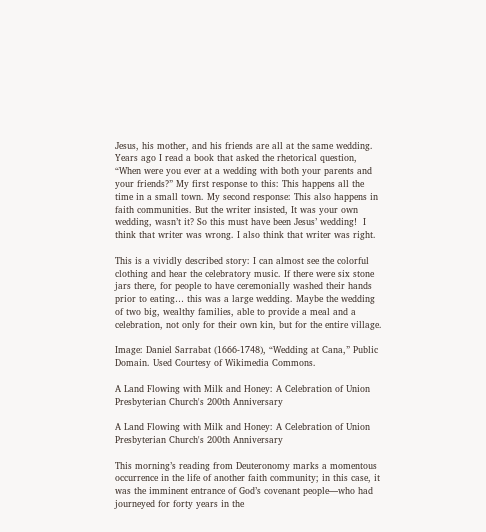Jesus, his mother, and his friends are all at the same wedding. Years ago I read a book that asked the rhetorical question, “When were you ever at a wedding with both your parents and your friends?” My first response to this: This happens all the time in a small town. My second response: This also happens in faith communities. But the writer insisted, It was your own wedding, wasn’t it? So this must have been Jesus’ wedding!  I think that writer was wrong. I also think that writer was right.

This is a vividly described story: I can almost see the colorful clothing and hear the celebratory music. If there were six stone jars there, for people to have ceremonially washed their hands prior to eating… this was a large wedding. Maybe the wedding of two big, wealthy families, able to provide a meal and a celebration, not only for their own kin, but for the entire village.

Image: Daniel Sarrabat (1666-1748), “Wedding at Cana,” Public Domain. Used Courtesy of Wikimedia Commons.

A Land Flowing with Milk and Honey: A Celebration of Union Presbyterian Church's 200th Anniversary

A Land Flowing with Milk and Honey: A Celebration of Union Presbyterian Church's 200th Anniversary

This morning’s reading from Deuteronomy marks a momentous occurrence in the life of another faith community; in this case, it was the imminent entrance of God’s covenant people—who had journeyed for forty years in the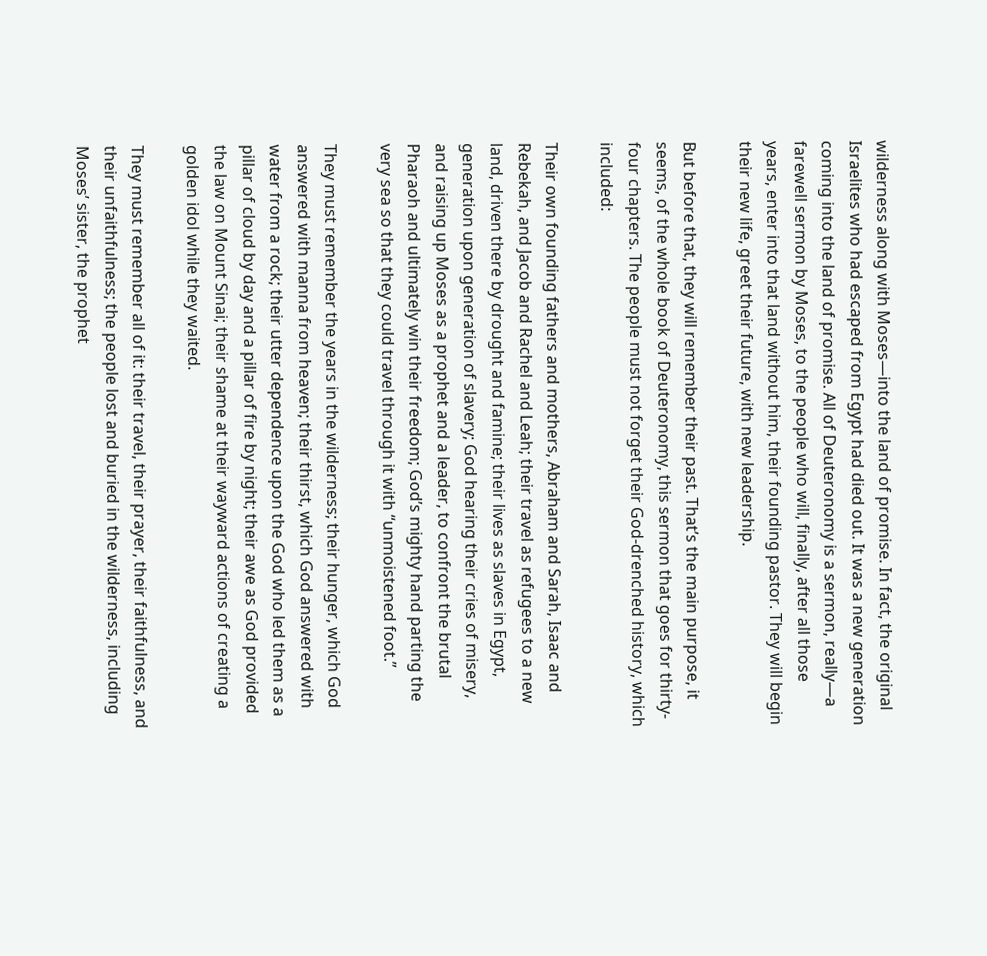wilderness along with Moses—into the land of promise. In fact, the original Israelites who had escaped from Egypt had died out. It was a new generation coming into the land of promise. All of Deuteronomy is a sermon, really—a farewell sermon by Moses, to the people who will, finally, after all those years, enter into that land without him, their founding pastor. They will begin their new life, greet their future, with new leadership.

But before that, they will remember their past. That’s the main purpose, it seems, of the whole book of Deuteronomy, this sermon that goes for thirty-four chapters. The people must not forget their God-drenched history, which included:

Their own founding fathers and mothers, Abraham and Sarah, Isaac and Rebekah, and Jacob and Rachel and Leah; their travel as refugees to a new land, driven there by drought and famine; their lives as slaves in Egypt, generation upon generation of slavery; God hearing their cries of misery, and raising up Moses as a prophet and a leader, to confront the brutal Pharaoh and ultimately win their freedom; God’s mighty hand parting the very sea so that they could travel through it with “unmoistened foot.”

They must remember the years in the wilderness; their hunger, which God answered with manna from heaven; their thirst, which God answered with water from a rock; their utter dependence upon the God who led them as a pillar of cloud by day and a pillar of fire by night; their awe as God provided the law on Mount Sinai; their shame at their wayward actions of creating a golden idol while they waited.

They must remember all of it: their travel, their prayer, their faithfulness, and their unfaithfulness; the people lost and buried in the wilderness, including Moses’ sister, the prophet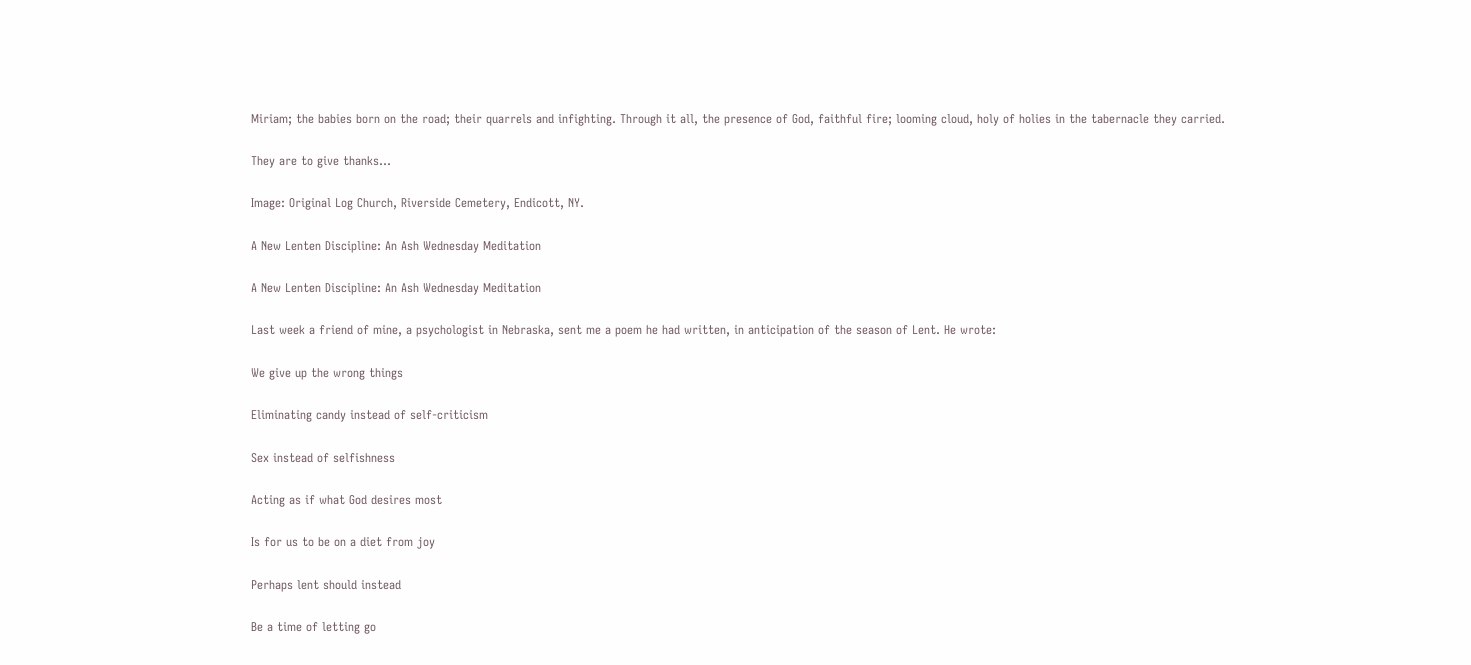Miriam; the babies born on the road; their quarrels and infighting. Through it all, the presence of God, faithful fire; looming cloud, holy of holies in the tabernacle they carried.

They are to give thanks…

Image: Original Log Church, Riverside Cemetery, Endicott, NY.

A New Lenten Discipline: An Ash Wednesday Meditation

A New Lenten Discipline: An Ash Wednesday Meditation

Last week a friend of mine, a psychologist in Nebraska, sent me a poem he had written, in anticipation of the season of Lent. He wrote:

We give up the wrong things

Eliminating candy instead of self-criticism

Sex instead of selfishness

Acting as if what God desires most

Is for us to be on a diet from joy

Perhaps lent should instead

Be a time of letting go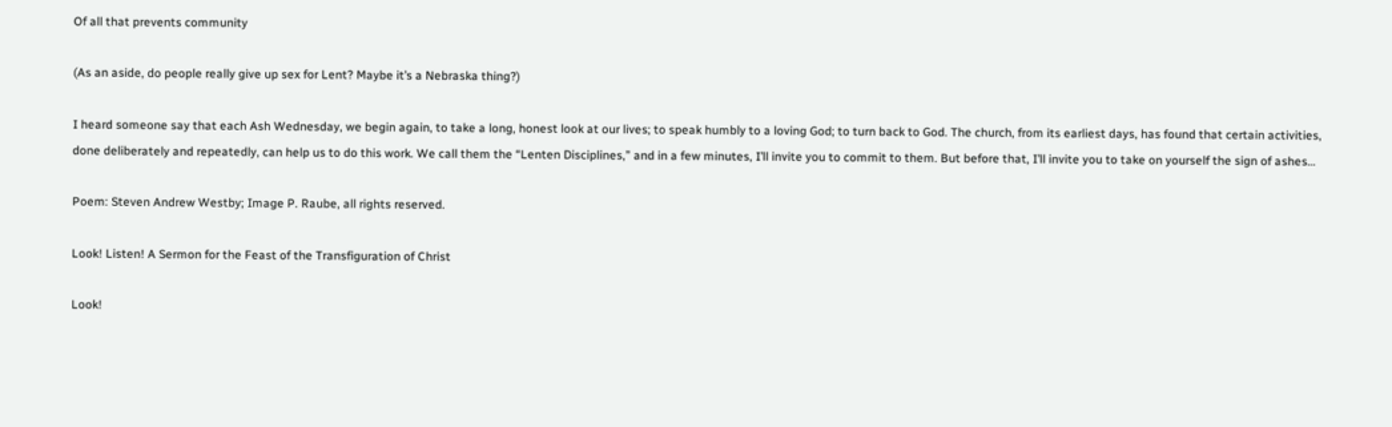Of all that prevents community

(As an aside, do people really give up sex for Lent? Maybe it’s a Nebraska thing?)

I heard someone say that each Ash Wednesday, we begin again, to take a long, honest look at our lives; to speak humbly to a loving God; to turn back to God. The church, from its earliest days, has found that certain activities, done deliberately and repeatedly, can help us to do this work. We call them the “Lenten Disciplines,” and in a few minutes, I’ll invite you to commit to them. But before that, I’ll invite you to take on yourself the sign of ashes…

Poem: Steven Andrew Westby; Image P. Raube, all rights reserved.

Look! Listen! A Sermon for the Feast of the Transfiguration of Christ

Look!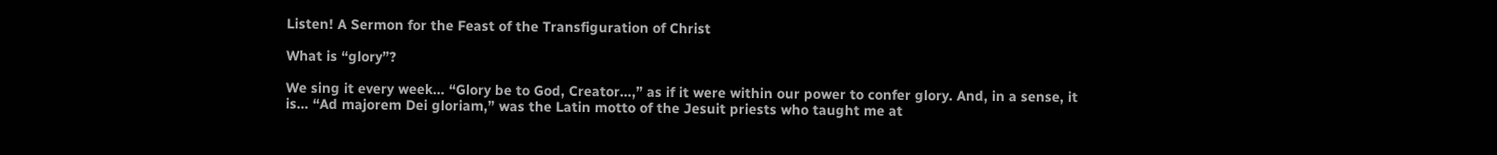Listen! A Sermon for the Feast of the Transfiguration of Christ

What is “glory”?

We sing it every week… “Glory be to God, Creator…,” as if it were within our power to confer glory. And, in a sense, it is… “Ad majorem Dei gloriam,” was the Latin motto of the Jesuit priests who taught me at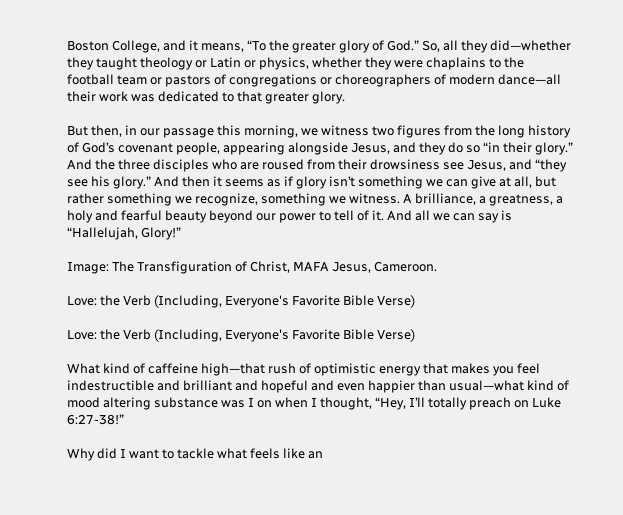Boston College, and it means, “To the greater glory of God.” So, all they did—whether they taught theology or Latin or physics, whether they were chaplains to the football team or pastors of congregations or choreographers of modern dance—all their work was dedicated to that greater glory.

But then, in our passage this morning, we witness two figures from the long history of God’s covenant people, appearing alongside Jesus, and they do so “in their glory.” And the three disciples who are roused from their drowsiness see Jesus, and “they see his glory.” And then it seems as if glory isn’t something we can give at all, but rather something we recognize, something we witness. A brilliance, a greatness, a holy and fearful beauty beyond our power to tell of it. And all we can say is “Hallelujah, Glory!”

Image: The Transfiguration of Christ, MAFA Jesus, Cameroon.

Love: the Verb (Including, Everyone's Favorite Bible Verse)

Love: the Verb (Including, Everyone's Favorite Bible Verse)

What kind of caffeine high—that rush of optimistic energy that makes you feel indestructible and brilliant and hopeful and even happier than usual—what kind of mood altering substance was I on when I thought, “Hey, I’ll totally preach on Luke 6:27-38!”

Why did I want to tackle what feels like an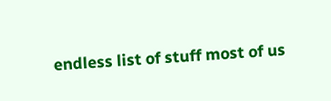endless list of stuff most of us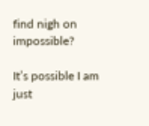find nigh on impossible?

It’s possible I am just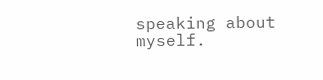speaking about myself.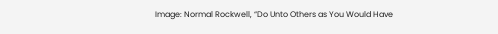Image: Normal Rockwell, “Do Unto Others as You Would Have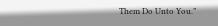Them Do Unto You.”